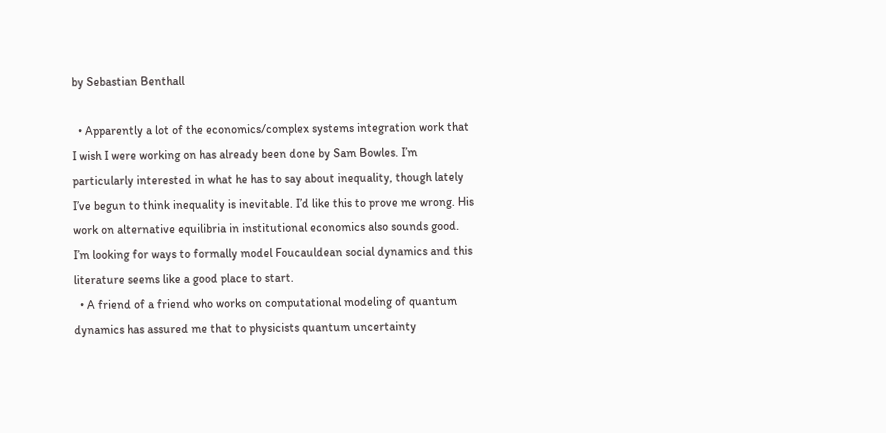by Sebastian Benthall

  • Apparently a lot of the economics/complex systems integration work that I wish I were working on has already been done by Sam Bowles. I’m particularly interested in what he has to say about inequality, though lately I’ve begun to think inequality is inevitable. I’d like this to prove me wrong. His work on alternative equilibria in institutional economics also sounds good. I’m looking for ways to formally model Foucauldean social dynamics and this literature seems like a good place to start.
  • A friend of a friend who works on computational modeling of quantum dynamics has assured me that to physicists quantum uncertainty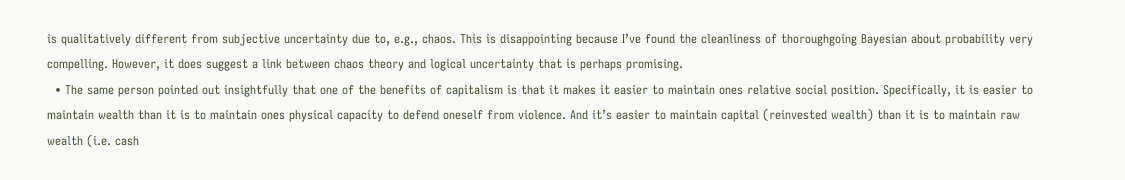is qualitatively different from subjective uncertainty due to, e.g., chaos. This is disappointing because I’ve found the cleanliness of thoroughgoing Bayesian about probability very compelling. However, it does suggest a link between chaos theory and logical uncertainty that is perhaps promising.
  • The same person pointed out insightfully that one of the benefits of capitalism is that it makes it easier to maintain ones relative social position. Specifically, it is easier to maintain wealth than it is to maintain ones physical capacity to defend oneself from violence. And it’s easier to maintain capital (reinvested wealth) than it is to maintain raw wealth (i.e. cash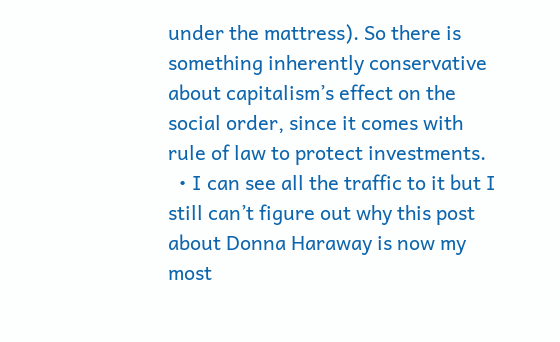under the mattress). So there is something inherently conservative about capitalism’s effect on the social order, since it comes with rule of law to protect investments.
  • I can see all the traffic to it but I still can’t figure out why this post about Donna Haraway is now my most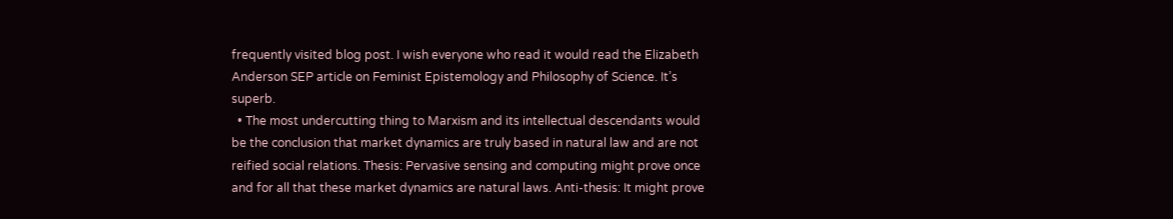frequently visited blog post. I wish everyone who read it would read the Elizabeth Anderson SEP article on Feminist Epistemology and Philosophy of Science. It’s superb.
  • The most undercutting thing to Marxism and its intellectual descendants would be the conclusion that market dynamics are truly based in natural law and are not reified social relations. Thesis: Pervasive sensing and computing might prove once and for all that these market dynamics are natural laws. Anti-thesis: It might prove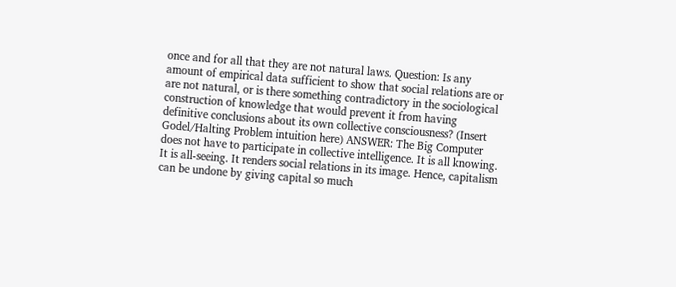once and for all that they are not natural laws. Question: Is any amount of empirical data sufficient to show that social relations are or are not natural, or is there something contradictory in the sociological construction of knowledge that would prevent it from having definitive conclusions about its own collective consciousness? (Insert Godel/Halting Problem intuition here) ANSWER: The Big Computer does not have to participate in collective intelligence. It is all knowing. It is all-seeing. It renders social relations in its image. Hence, capitalism can be undone by giving capital so much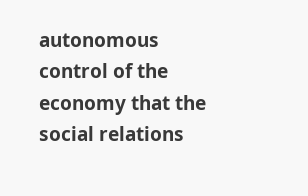autonomous control of the economy that the social relations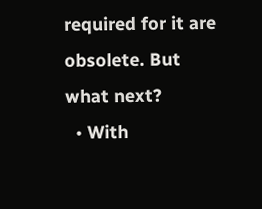required for it are obsolete. But what next?
  • With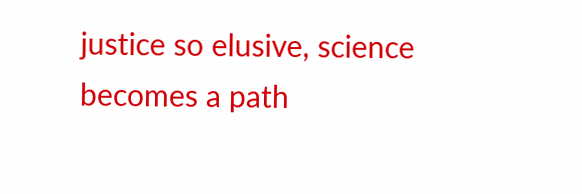justice so elusive, science becomes a path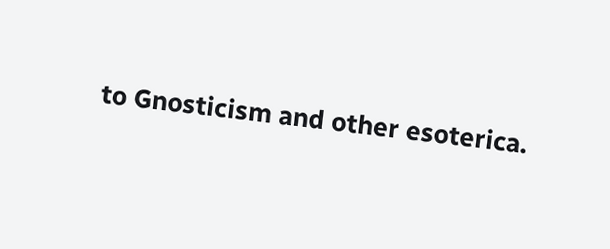to Gnosticism and other esoterica.